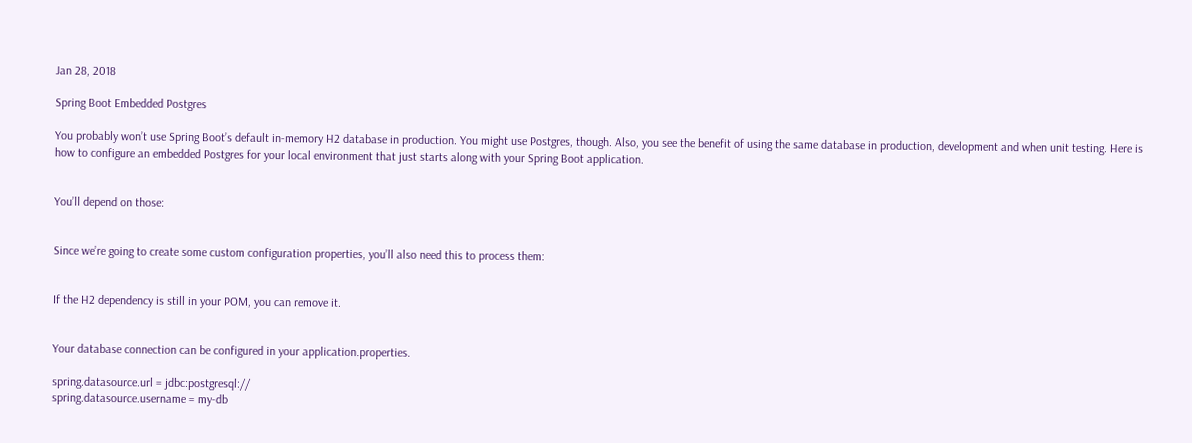Jan 28, 2018

Spring Boot Embedded Postgres

You probably won’t use Spring Boot’s default in-memory H2 database in production. You might use Postgres, though. Also, you see the benefit of using the same database in production, development and when unit testing. Here is how to configure an embedded Postgres for your local environment that just starts along with your Spring Boot application.


You’ll depend on those:


Since we’re going to create some custom configuration properties, you’ll also need this to process them:


If the H2 dependency is still in your POM, you can remove it.


Your database connection can be configured in your application.properties.

spring.datasource.url = jdbc:postgresql://
spring.datasource.username = my-db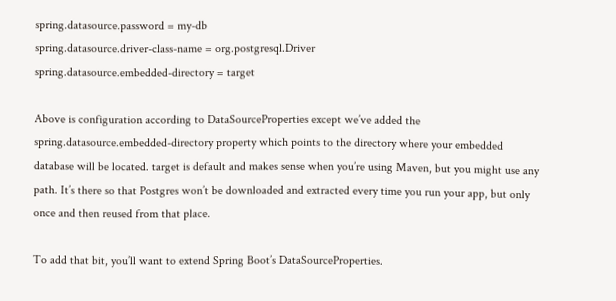spring.datasource.password = my-db
spring.datasource.driver-class-name = org.postgresql.Driver
spring.datasource.embedded-directory = target

Above is configuration according to DataSourceProperties except we’ve added the spring.datasource.embedded-directory property which points to the directory where your embedded database will be located. target is default and makes sense when you’re using Maven, but you might use any path. It’s there so that Postgres won’t be downloaded and extracted every time you run your app, but only once and then reused from that place.

To add that bit, you’ll want to extend Spring Boot’s DataSourceProperties.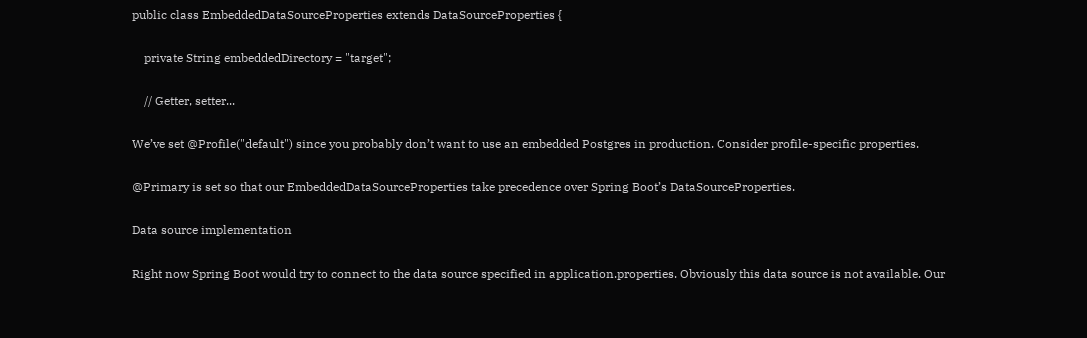public class EmbeddedDataSourceProperties extends DataSourceProperties {

    private String embeddedDirectory = "target";

    // Getter, setter...

We’ve set @Profile("default") since you probably don’t want to use an embedded Postgres in production. Consider profile-specific properties.

@Primary is set so that our EmbeddedDataSourceProperties take precedence over Spring Boot’s DataSourceProperties.

Data source implementation

Right now Spring Boot would try to connect to the data source specified in application.properties. Obviously this data source is not available. Our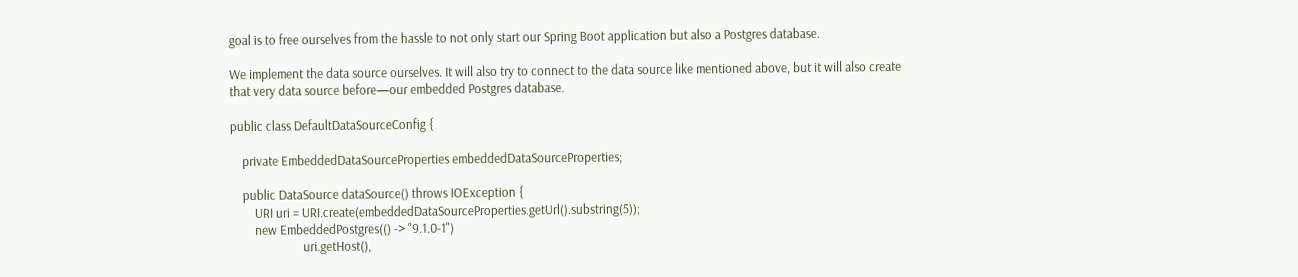goal is to free ourselves from the hassle to not only start our Spring Boot application but also a Postgres database.

We implement the data source ourselves. It will also try to connect to the data source like mentioned above, but it will also create that very data source before—our embedded Postgres database.

public class DefaultDataSourceConfig {

    private EmbeddedDataSourceProperties embeddedDataSourceProperties;

    public DataSource dataSource() throws IOException {
        URI uri = URI.create(embeddedDataSourceProperties.getUrl().substring(5));
        new EmbeddedPostgres(() -> "9.1.0-1")
                        uri.getHost(),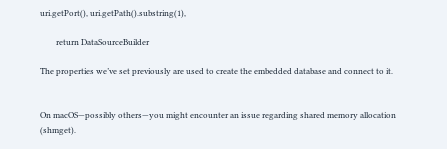uri.getPort(), uri.getPath().substring(1),

        return DataSourceBuilder

The properties we’ve set previously are used to create the embedded database and connect to it.


On macOS—possibly others—you might encounter an issue regarding shared memory allocation (shmget).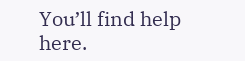You’ll find help here.